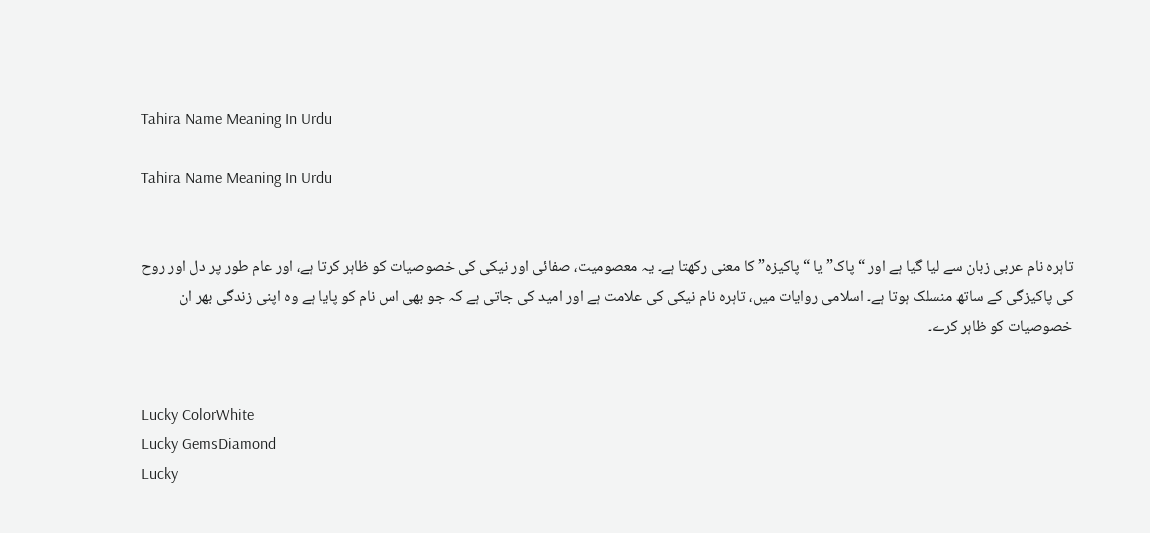Tahira Name Meaning In Urdu

Tahira Name Meaning In Urdu


تاہرہ نام عربی زبان سے لیا گیا ہے اور “پاک” یا “پاکیزہ” کا معنی رکھتا ہے۔ یہ معصومیت، صفائی اور نیکی کی خصوصیات کو ظاہر کرتا ہے، اور عام طور پر دل اور روح کی پاکیزگی کے ساتھ منسلک ہوتا ہے۔ اسلامی روایات میں، تاہرہ نام نیکی کی علامت ہے اور امید کی جاتی ہے کہ جو بھی اس نام کو پایا ہے وہ اپنی زندگی بھر ان خصوصیات کو ظاہر کرے۔


Lucky ColorWhite
Lucky GemsDiamond
Lucky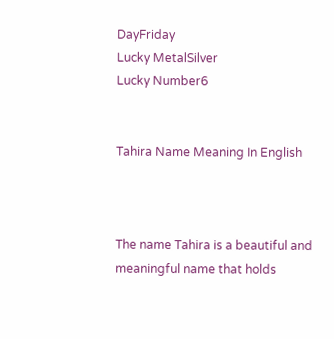DayFriday
Lucky MetalSilver
Lucky Number6


Tahira Name Meaning In English



The name Tahira is a beautiful and meaningful name that holds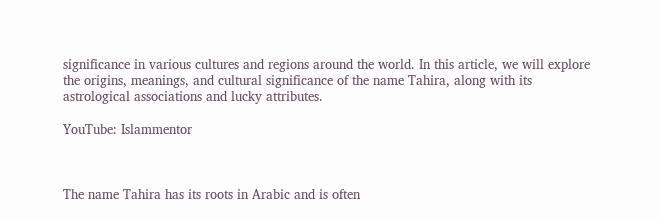significance in various cultures and regions around the world. In this article, we will explore the origins, meanings, and cultural significance of the name Tahira, along with its astrological associations and lucky attributes.

YouTube: Islammentor



The name Tahira has its roots in Arabic and is often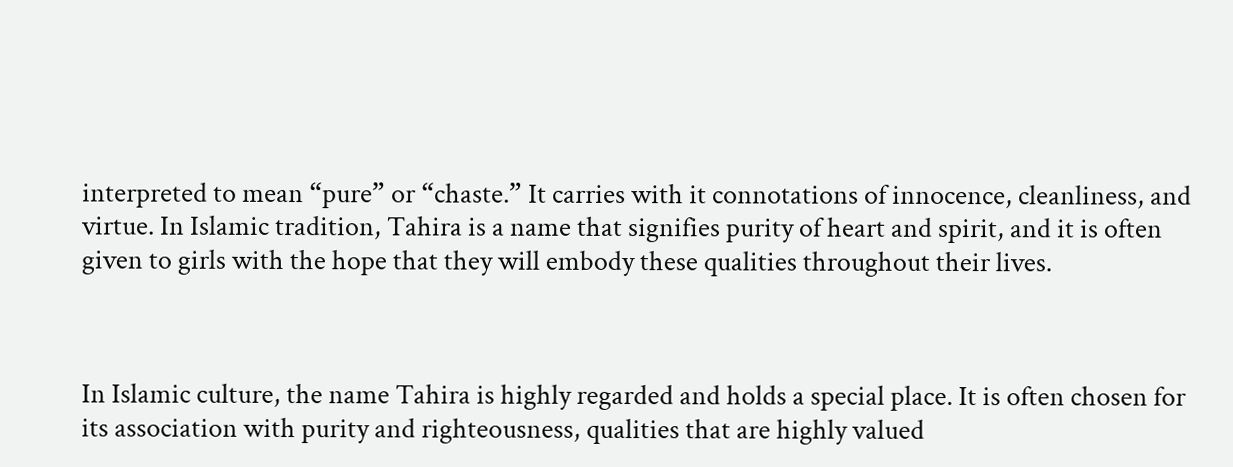interpreted to mean “pure” or “chaste.” It carries with it connotations of innocence, cleanliness, and virtue. In Islamic tradition, Tahira is a name that signifies purity of heart and spirit, and it is often given to girls with the hope that they will embody these qualities throughout their lives.



In Islamic culture, the name Tahira is highly regarded and holds a special place. It is often chosen for its association with purity and righteousness, qualities that are highly valued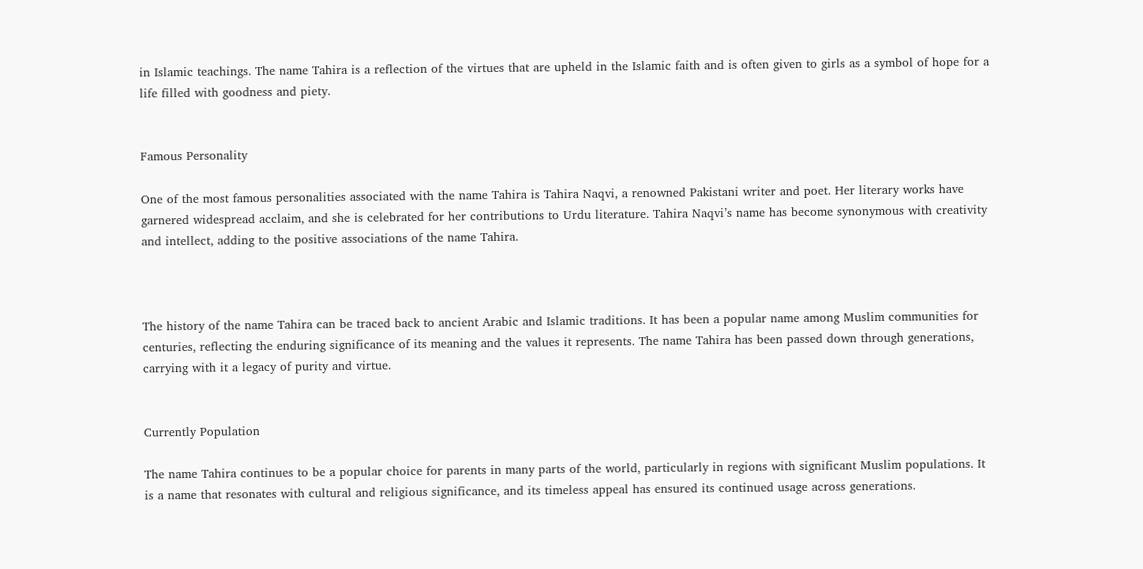in Islamic teachings. The name Tahira is a reflection of the virtues that are upheld in the Islamic faith and is often given to girls as a symbol of hope for a life filled with goodness and piety.


Famous Personality

One of the most famous personalities associated with the name Tahira is Tahira Naqvi, a renowned Pakistani writer and poet. Her literary works have garnered widespread acclaim, and she is celebrated for her contributions to Urdu literature. Tahira Naqvi’s name has become synonymous with creativity and intellect, adding to the positive associations of the name Tahira.



The history of the name Tahira can be traced back to ancient Arabic and Islamic traditions. It has been a popular name among Muslim communities for centuries, reflecting the enduring significance of its meaning and the values it represents. The name Tahira has been passed down through generations, carrying with it a legacy of purity and virtue.


Currently Population

The name Tahira continues to be a popular choice for parents in many parts of the world, particularly in regions with significant Muslim populations. It is a name that resonates with cultural and religious significance, and its timeless appeal has ensured its continued usage across generations.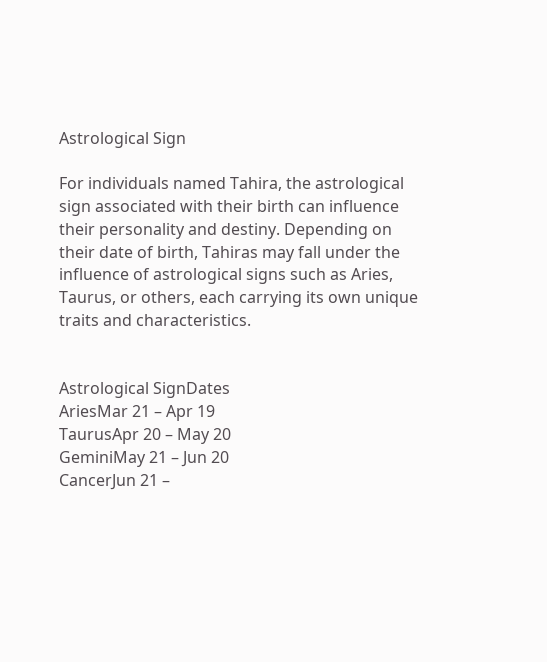Astrological Sign

For individuals named Tahira, the astrological sign associated with their birth can influence their personality and destiny. Depending on their date of birth, Tahiras may fall under the influence of astrological signs such as Aries, Taurus, or others, each carrying its own unique traits and characteristics.


Astrological SignDates
AriesMar 21 – Apr 19
TaurusApr 20 – May 20
GeminiMay 21 – Jun 20
CancerJun 21 –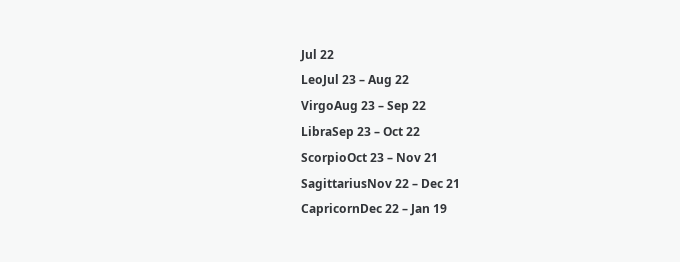Jul 22
LeoJul 23 – Aug 22
VirgoAug 23 – Sep 22
LibraSep 23 – Oct 22
ScorpioOct 23 – Nov 21
SagittariusNov 22 – Dec 21
CapricornDec 22 – Jan 19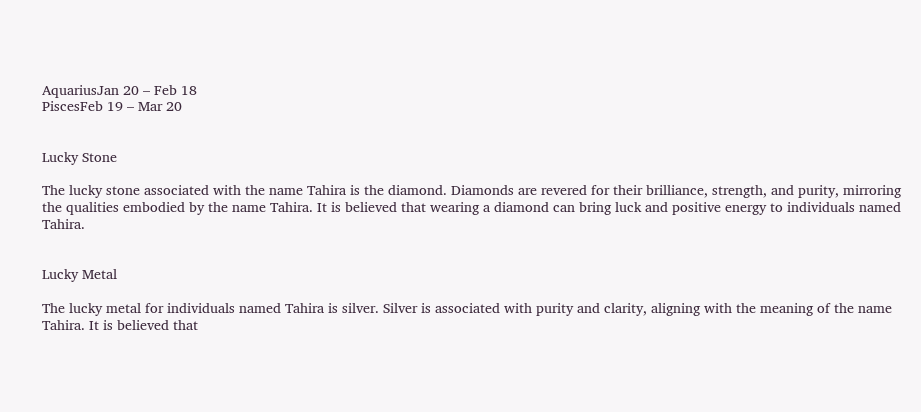AquariusJan 20 – Feb 18
PiscesFeb 19 – Mar 20


Lucky Stone

The lucky stone associated with the name Tahira is the diamond. Diamonds are revered for their brilliance, strength, and purity, mirroring the qualities embodied by the name Tahira. It is believed that wearing a diamond can bring luck and positive energy to individuals named Tahira.


Lucky Metal

The lucky metal for individuals named Tahira is silver. Silver is associated with purity and clarity, aligning with the meaning of the name Tahira. It is believed that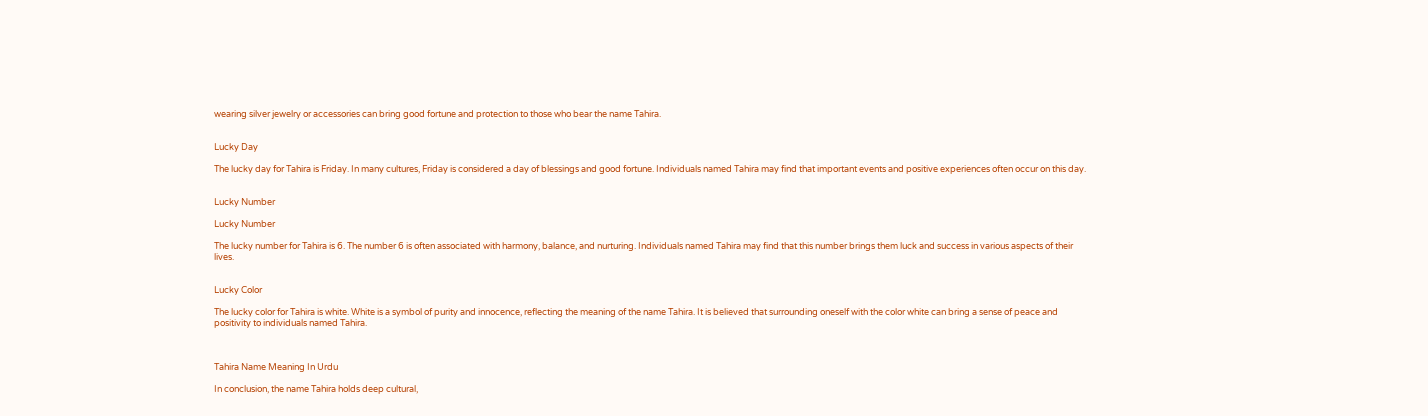wearing silver jewelry or accessories can bring good fortune and protection to those who bear the name Tahira.


Lucky Day

The lucky day for Tahira is Friday. In many cultures, Friday is considered a day of blessings and good fortune. Individuals named Tahira may find that important events and positive experiences often occur on this day.


Lucky Number

Lucky Number

The lucky number for Tahira is 6. The number 6 is often associated with harmony, balance, and nurturing. Individuals named Tahira may find that this number brings them luck and success in various aspects of their lives.


Lucky Color

The lucky color for Tahira is white. White is a symbol of purity and innocence, reflecting the meaning of the name Tahira. It is believed that surrounding oneself with the color white can bring a sense of peace and positivity to individuals named Tahira.



Tahira Name Meaning In Urdu

In conclusion, the name Tahira holds deep cultural,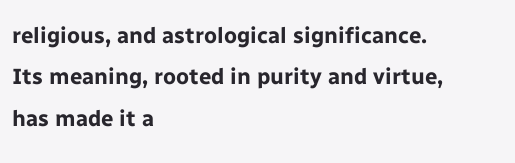religious, and astrological significance. Its meaning, rooted in purity and virtue, has made it a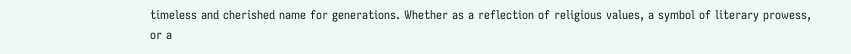timeless and cherished name for generations. Whether as a reflection of religious values, a symbol of literary prowess, or a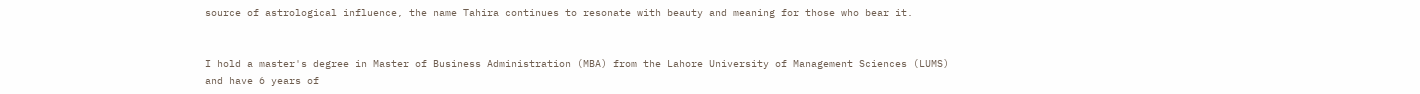source of astrological influence, the name Tahira continues to resonate with beauty and meaning for those who bear it.


I hold a master's degree in Master of Business Administration (MBA) from the Lahore University of Management Sciences (LUMS) and have 6 years of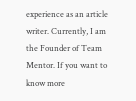experience as an article writer. Currently, I am the Founder of Team Mentor. If you want to know more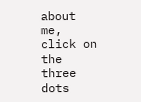about me, click on the three dots